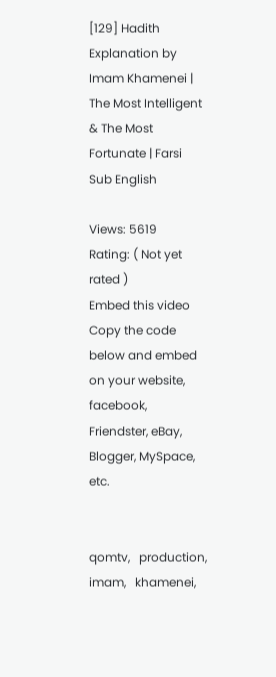[129] Hadith Explanation by Imam Khamenei | The Most Intelligent & The Most Fortunate | Farsi Sub English

Views: 5619
Rating: ( Not yet rated )
Embed this video
Copy the code below and embed on your website, facebook, Friendster, eBay, Blogger, MySpace, etc.


qomtv,   production,   imam,   khamenei,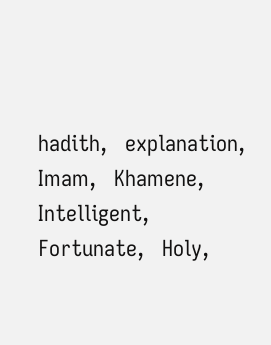hadith,   explanation,   Imam,   Khamene,   Intelligent,   Fortunate,   Holy,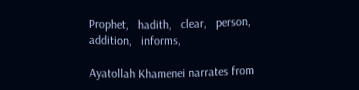Prophet,   hadith,   clear,   person,   addition,   informs,

Ayatollah Khamenei narrates from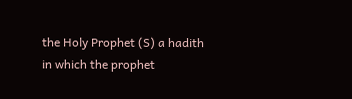the Holy Prophet (S) a hadith in which the prophet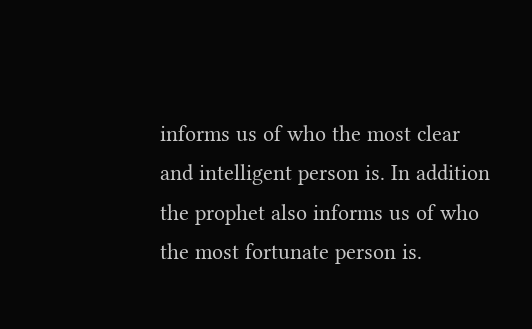informs us of who the most clear and intelligent person is. In addition the prophet also informs us of who the most fortunate person is.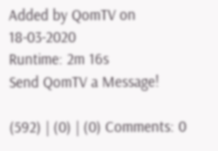Added by QomTV on 18-03-2020
Runtime: 2m 16s
Send QomTV a Message!

(592) | (0) | (0) Comments: 0